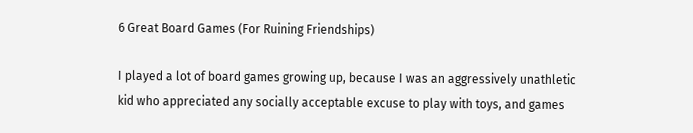6 Great Board Games (For Ruining Friendships)

I played a lot of board games growing up, because I was an aggressively unathletic kid who appreciated any socially acceptable excuse to play with toys, and games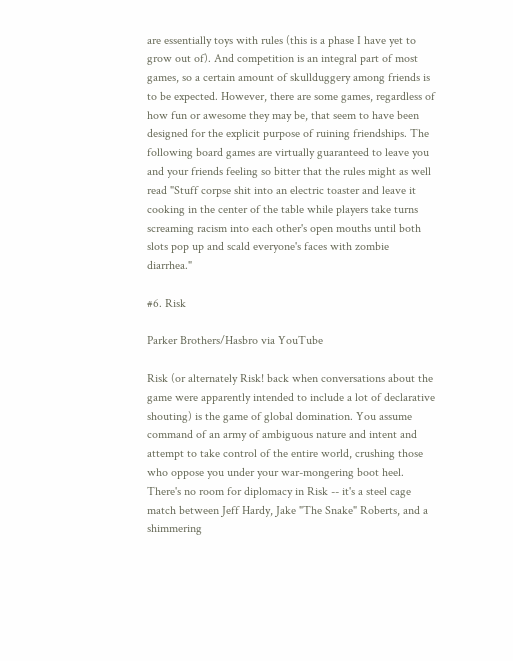are essentially toys with rules (this is a phase I have yet to grow out of). And competition is an integral part of most games, so a certain amount of skullduggery among friends is to be expected. However, there are some games, regardless of how fun or awesome they may be, that seem to have been designed for the explicit purpose of ruining friendships. The following board games are virtually guaranteed to leave you and your friends feeling so bitter that the rules might as well read "Stuff corpse shit into an electric toaster and leave it cooking in the center of the table while players take turns screaming racism into each other's open mouths until both slots pop up and scald everyone's faces with zombie diarrhea."

#6. Risk

Parker Brothers/Hasbro via YouTube

Risk (or alternately Risk! back when conversations about the game were apparently intended to include a lot of declarative shouting) is the game of global domination. You assume command of an army of ambiguous nature and intent and attempt to take control of the entire world, crushing those who oppose you under your war-mongering boot heel. There's no room for diplomacy in Risk -- it's a steel cage match between Jeff Hardy, Jake "The Snake" Roberts, and a shimmering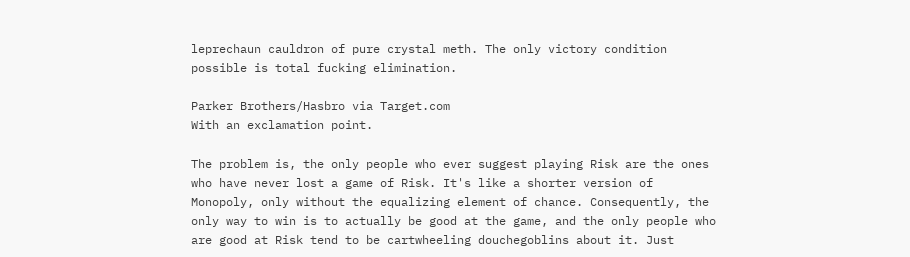leprechaun cauldron of pure crystal meth. The only victory condition possible is total fucking elimination.

Parker Brothers/Hasbro via Target.com
With an exclamation point.

The problem is, the only people who ever suggest playing Risk are the ones who have never lost a game of Risk. It's like a shorter version of Monopoly, only without the equalizing element of chance. Consequently, the only way to win is to actually be good at the game, and the only people who are good at Risk tend to be cartwheeling douchegoblins about it. Just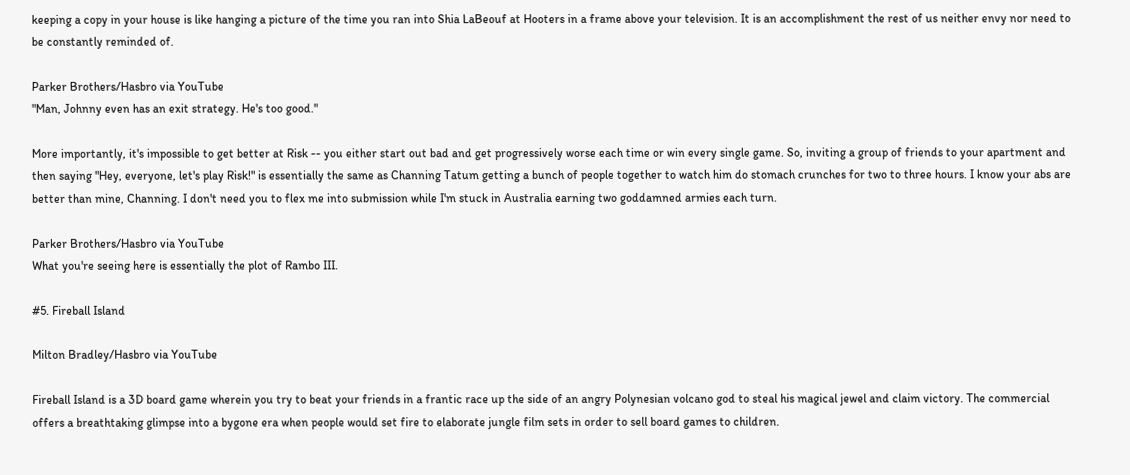keeping a copy in your house is like hanging a picture of the time you ran into Shia LaBeouf at Hooters in a frame above your television. It is an accomplishment the rest of us neither envy nor need to be constantly reminded of.

Parker Brothers/Hasbro via YouTube
"Man, Johnny even has an exit strategy. He's too good."

More importantly, it's impossible to get better at Risk -- you either start out bad and get progressively worse each time or win every single game. So, inviting a group of friends to your apartment and then saying "Hey, everyone, let's play Risk!" is essentially the same as Channing Tatum getting a bunch of people together to watch him do stomach crunches for two to three hours. I know your abs are better than mine, Channing. I don't need you to flex me into submission while I'm stuck in Australia earning two goddamned armies each turn.

Parker Brothers/Hasbro via YouTube
What you're seeing here is essentially the plot of Rambo III.

#5. Fireball Island

Milton Bradley/Hasbro via YouTube

Fireball Island is a 3D board game wherein you try to beat your friends in a frantic race up the side of an angry Polynesian volcano god to steal his magical jewel and claim victory. The commercial offers a breathtaking glimpse into a bygone era when people would set fire to elaborate jungle film sets in order to sell board games to children.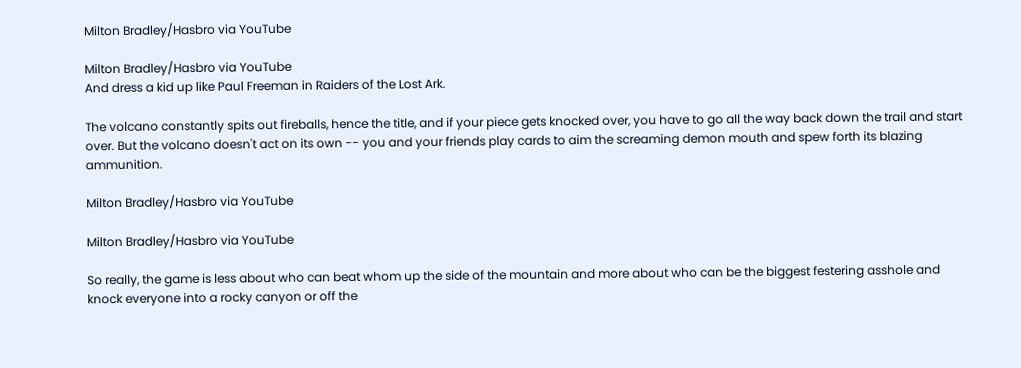Milton Bradley/Hasbro via YouTube

Milton Bradley/Hasbro via YouTube
And dress a kid up like Paul Freeman in Raiders of the Lost Ark.

The volcano constantly spits out fireballs, hence the title, and if your piece gets knocked over, you have to go all the way back down the trail and start over. But the volcano doesn't act on its own -- you and your friends play cards to aim the screaming demon mouth and spew forth its blazing ammunition.

Milton Bradley/Hasbro via YouTube

Milton Bradley/Hasbro via YouTube

So really, the game is less about who can beat whom up the side of the mountain and more about who can be the biggest festering asshole and knock everyone into a rocky canyon or off the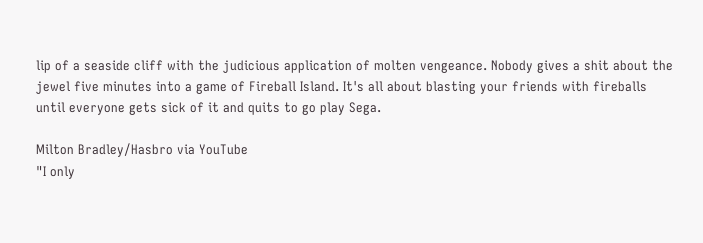lip of a seaside cliff with the judicious application of molten vengeance. Nobody gives a shit about the jewel five minutes into a game of Fireball Island. It's all about blasting your friends with fireballs until everyone gets sick of it and quits to go play Sega.

Milton Bradley/Hasbro via YouTube
"I only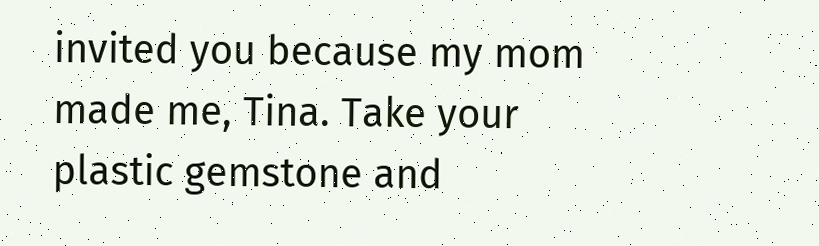invited you because my mom made me, Tina. Take your plastic gemstone and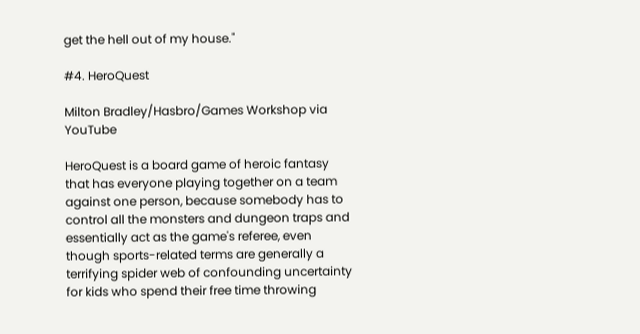get the hell out of my house."

#4. HeroQuest

Milton Bradley/Hasbro/Games Workshop via YouTube

HeroQuest is a board game of heroic fantasy that has everyone playing together on a team against one person, because somebody has to control all the monsters and dungeon traps and essentially act as the game's referee, even though sports-related terms are generally a terrifying spider web of confounding uncertainty for kids who spend their free time throwing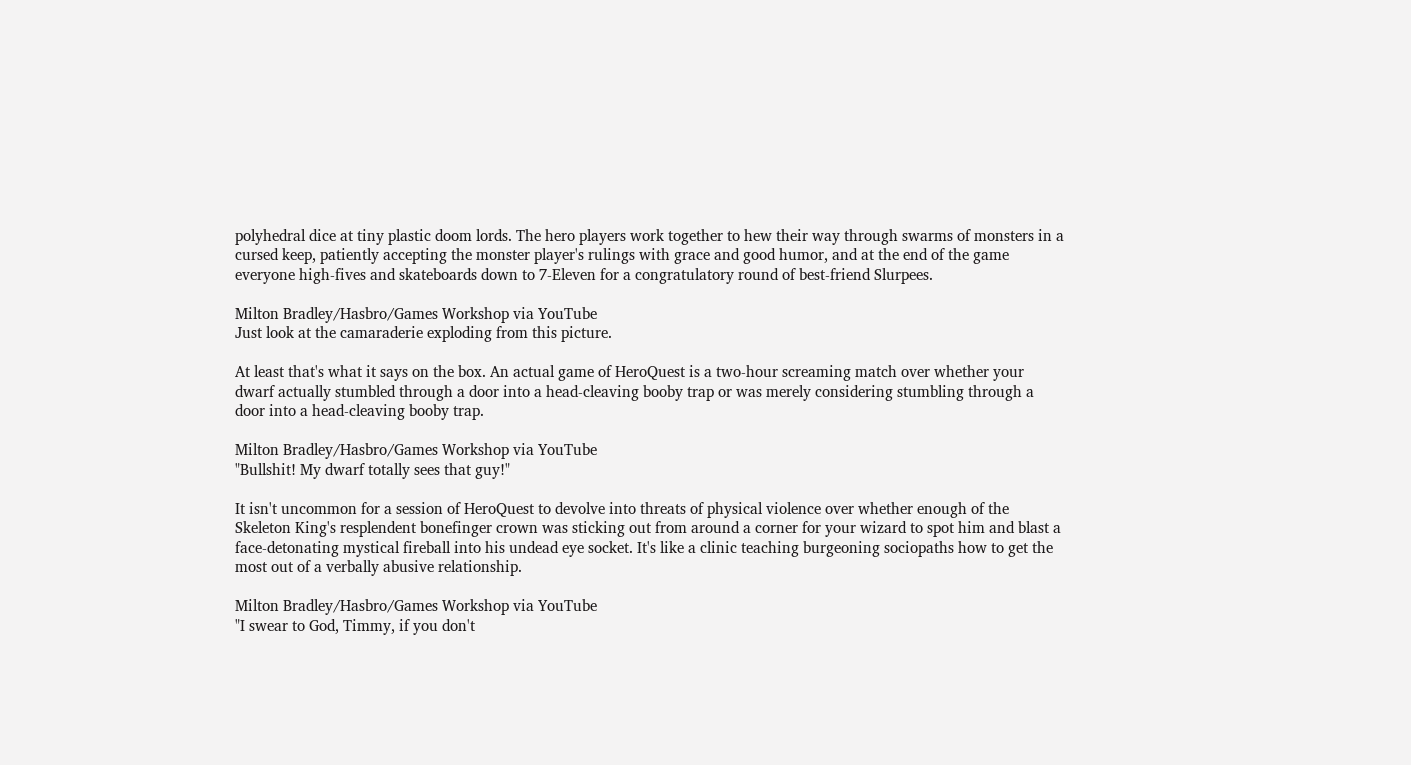polyhedral dice at tiny plastic doom lords. The hero players work together to hew their way through swarms of monsters in a cursed keep, patiently accepting the monster player's rulings with grace and good humor, and at the end of the game everyone high-fives and skateboards down to 7-Eleven for a congratulatory round of best-friend Slurpees.

Milton Bradley/Hasbro/Games Workshop via YouTube
Just look at the camaraderie exploding from this picture.

At least that's what it says on the box. An actual game of HeroQuest is a two-hour screaming match over whether your dwarf actually stumbled through a door into a head-cleaving booby trap or was merely considering stumbling through a door into a head-cleaving booby trap.

Milton Bradley/Hasbro/Games Workshop via YouTube
"Bullshit! My dwarf totally sees that guy!"

It isn't uncommon for a session of HeroQuest to devolve into threats of physical violence over whether enough of the Skeleton King's resplendent bonefinger crown was sticking out from around a corner for your wizard to spot him and blast a face-detonating mystical fireball into his undead eye socket. It's like a clinic teaching burgeoning sociopaths how to get the most out of a verbally abusive relationship.

Milton Bradley/Hasbro/Games Workshop via YouTube
"I swear to God, Timmy, if you don't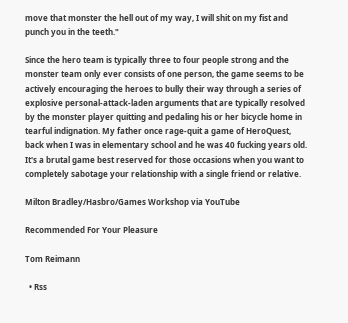move that monster the hell out of my way, I will shit on my fist and punch you in the teeth."

Since the hero team is typically three to four people strong and the monster team only ever consists of one person, the game seems to be actively encouraging the heroes to bully their way through a series of explosive personal-attack-laden arguments that are typically resolved by the monster player quitting and pedaling his or her bicycle home in tearful indignation. My father once rage-quit a game of HeroQuest, back when I was in elementary school and he was 40 fucking years old. It's a brutal game best reserved for those occasions when you want to completely sabotage your relationship with a single friend or relative.

Milton Bradley/Hasbro/Games Workshop via YouTube

Recommended For Your Pleasure

Tom Reimann

  • Rss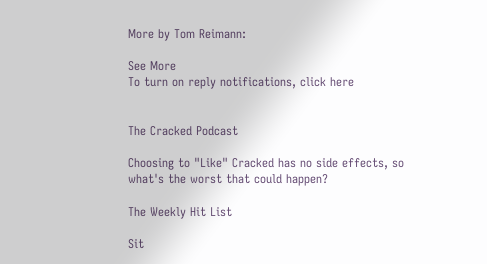More by Tom Reimann:

See More
To turn on reply notifications, click here


The Cracked Podcast

Choosing to "Like" Cracked has no side effects, so what's the worst that could happen?

The Weekly Hit List

Sit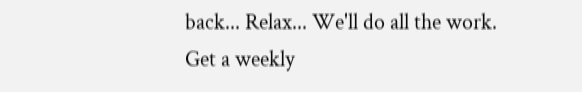back... Relax... We'll do all the work.
Get a weekly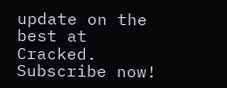update on the best at Cracked. Subscribe now!